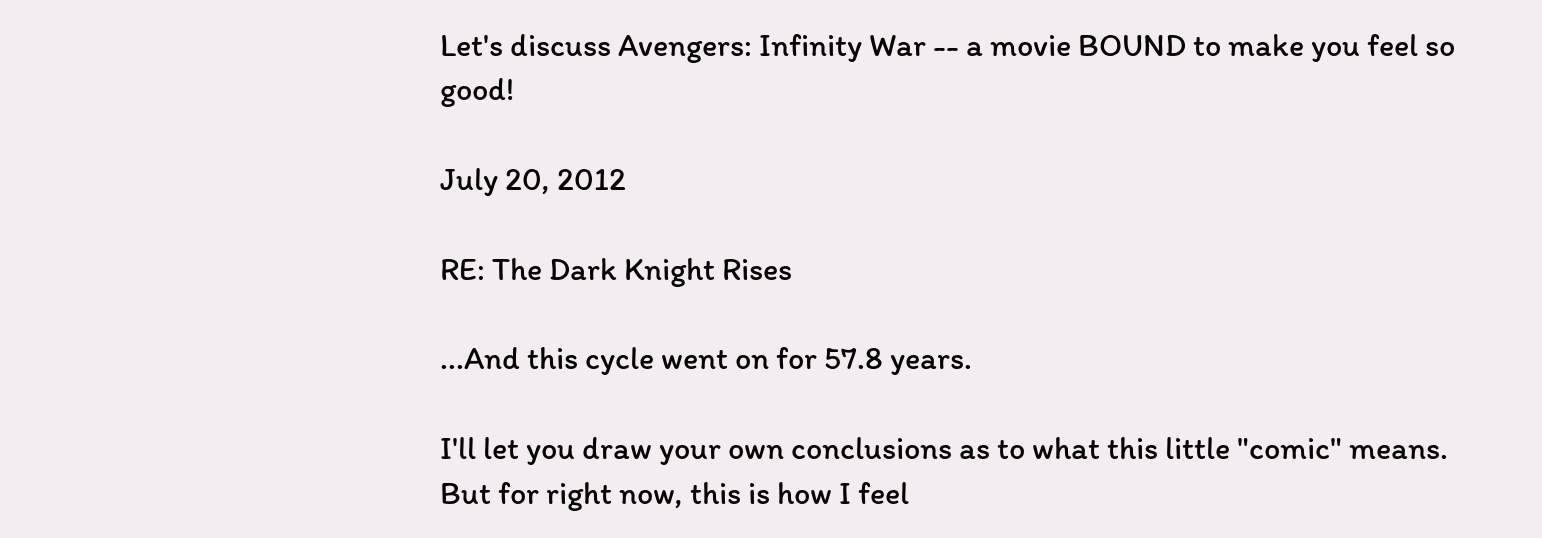Let's discuss Avengers: Infinity War -- a movie BOUND to make you feel so good!

July 20, 2012

RE: The Dark Knight Rises

...And this cycle went on for 57.8 years.

I'll let you draw your own conclusions as to what this little "comic" means.  But for right now, this is how I feel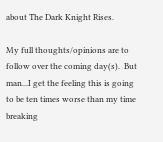about The Dark Knight Rises.

My full thoughts/opinions are to follow over the coming day(s).  But man...I get the feeling this is going to be ten times worse than my time breaking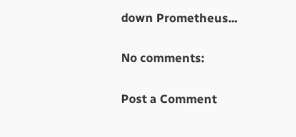down Prometheus...

No comments:

Post a Comment